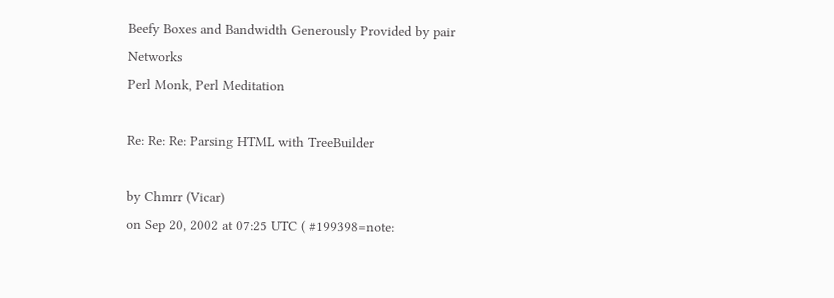Beefy Boxes and Bandwidth Generously Provided by pair Networks
Perl Monk, Perl Meditation

Re: Re: Re: Parsing HTML with TreeBuilder

by Chmrr (Vicar)
on Sep 20, 2002 at 07:25 UTC ( #199398=note: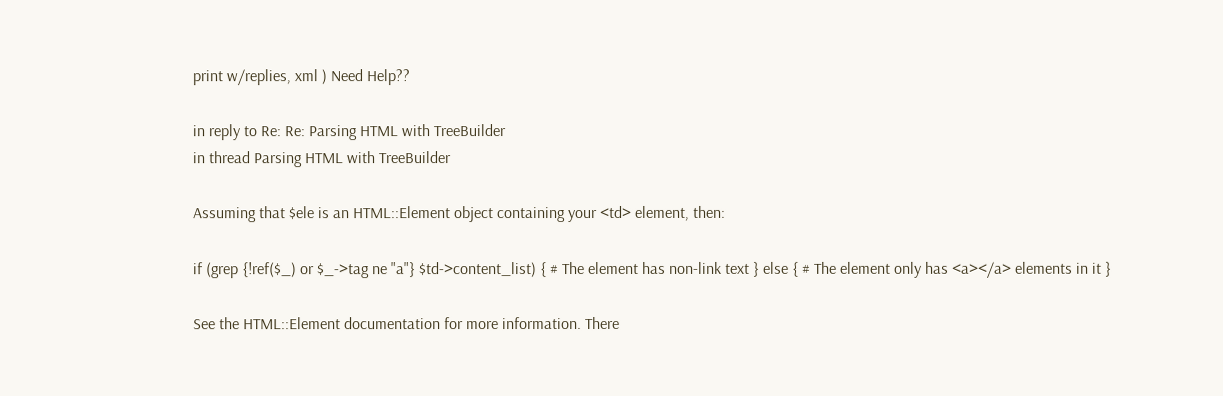print w/replies, xml ) Need Help??

in reply to Re: Re: Parsing HTML with TreeBuilder
in thread Parsing HTML with TreeBuilder

Assuming that $ele is an HTML::Element object containing your <td> element, then:

if (grep {!ref($_) or $_->tag ne "a"} $td->content_list) { # The element has non-link text } else { # The element only has <a></a> elements in it }

See the HTML::Element documentation for more information. There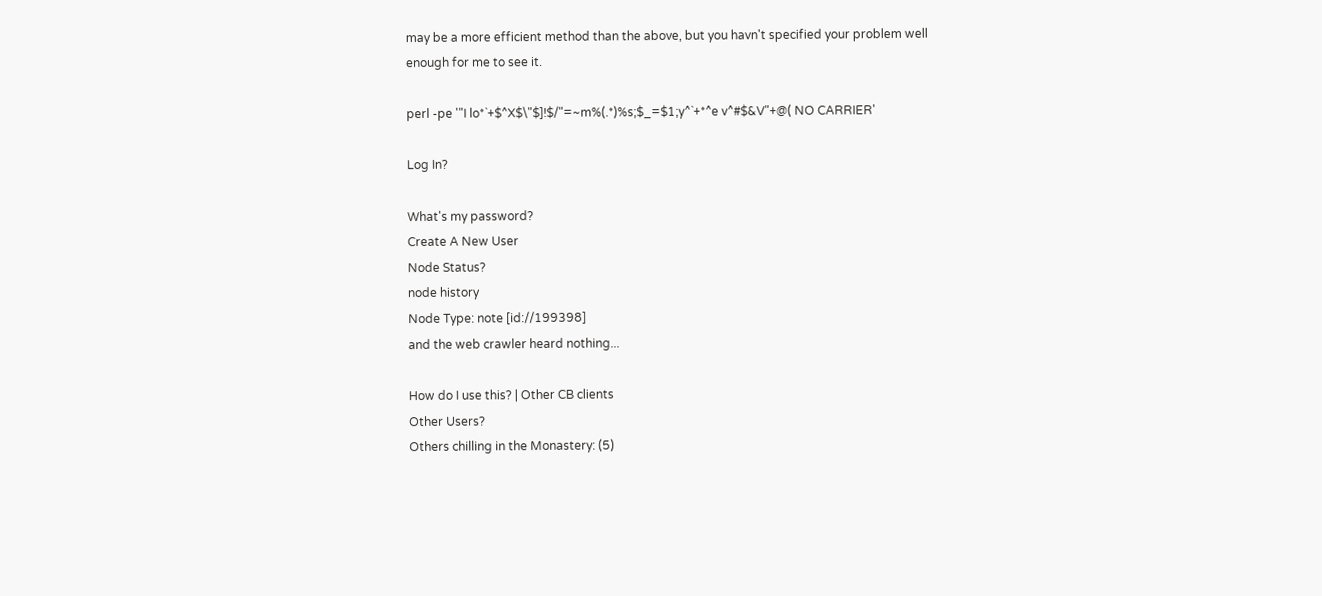may be a more efficient method than the above, but you havn't specified your problem well enough for me to see it.

perl -pe '"I lo*`+$^X$\"$]!$/"=~m%(.*)%s;$_=$1;y^`+*^e v^#$&V"+@( NO CARRIER'

Log In?

What's my password?
Create A New User
Node Status?
node history
Node Type: note [id://199398]
and the web crawler heard nothing...

How do I use this? | Other CB clients
Other Users?
Others chilling in the Monastery: (5)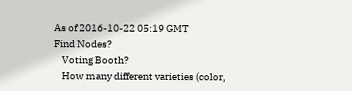As of 2016-10-22 05:19 GMT
Find Nodes?
    Voting Booth?
    How many different varieties (color,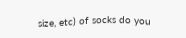size, etc) of socks do you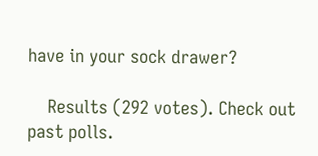have in your sock drawer?

    Results (292 votes). Check out past polls.